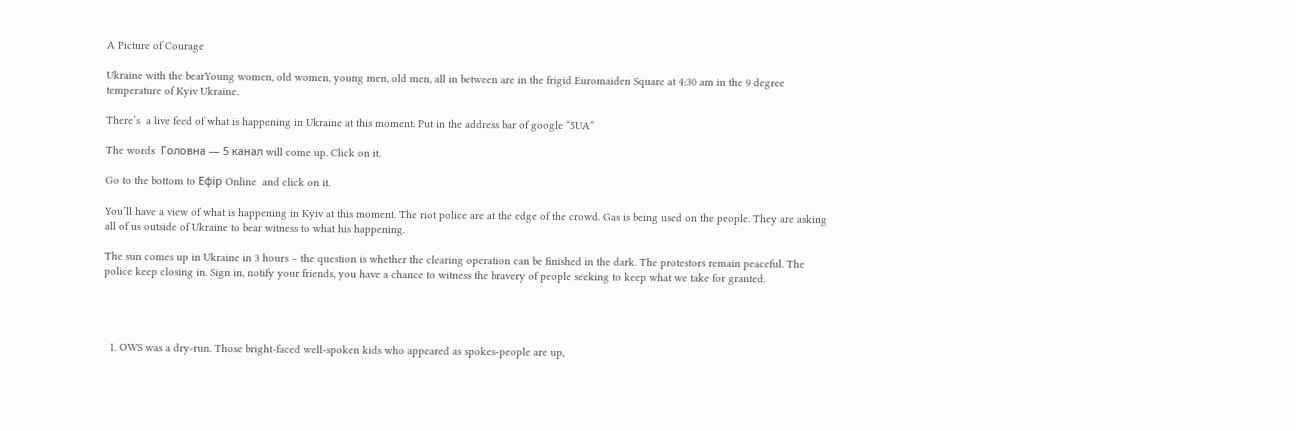A Picture of Courage

Ukraine with the bearYoung women, old women, young men, old men, all in between are in the frigid Euromaiden Square at 4:30 am in the 9 degree temperature of Kyiv Ukraine.

There’s  a live feed of what is happening in Ukraine at this moment. Put in the address bar of google “5UA”

The words  Головна — 5 канал will come up. Click on it.

Go to the bottom to Ефір Online  and click on it.

You’ll have a view of what is happening in Kyiv at this moment. The riot police are at the edge of the crowd. Gas is being used on the people. They are asking all of us outside of Ukraine to bear witness to what his happening.

The sun comes up in Ukraine in 3 hours – the question is whether the clearing operation can be finished in the dark. The protestors remain peaceful. The police keep closing in. Sign in, notify your friends, you have a chance to witness the bravery of people seeking to keep what we take for granted.




  1. OWS was a dry-run. Those bright-faced well-spoken kids who appeared as spokes-people are up,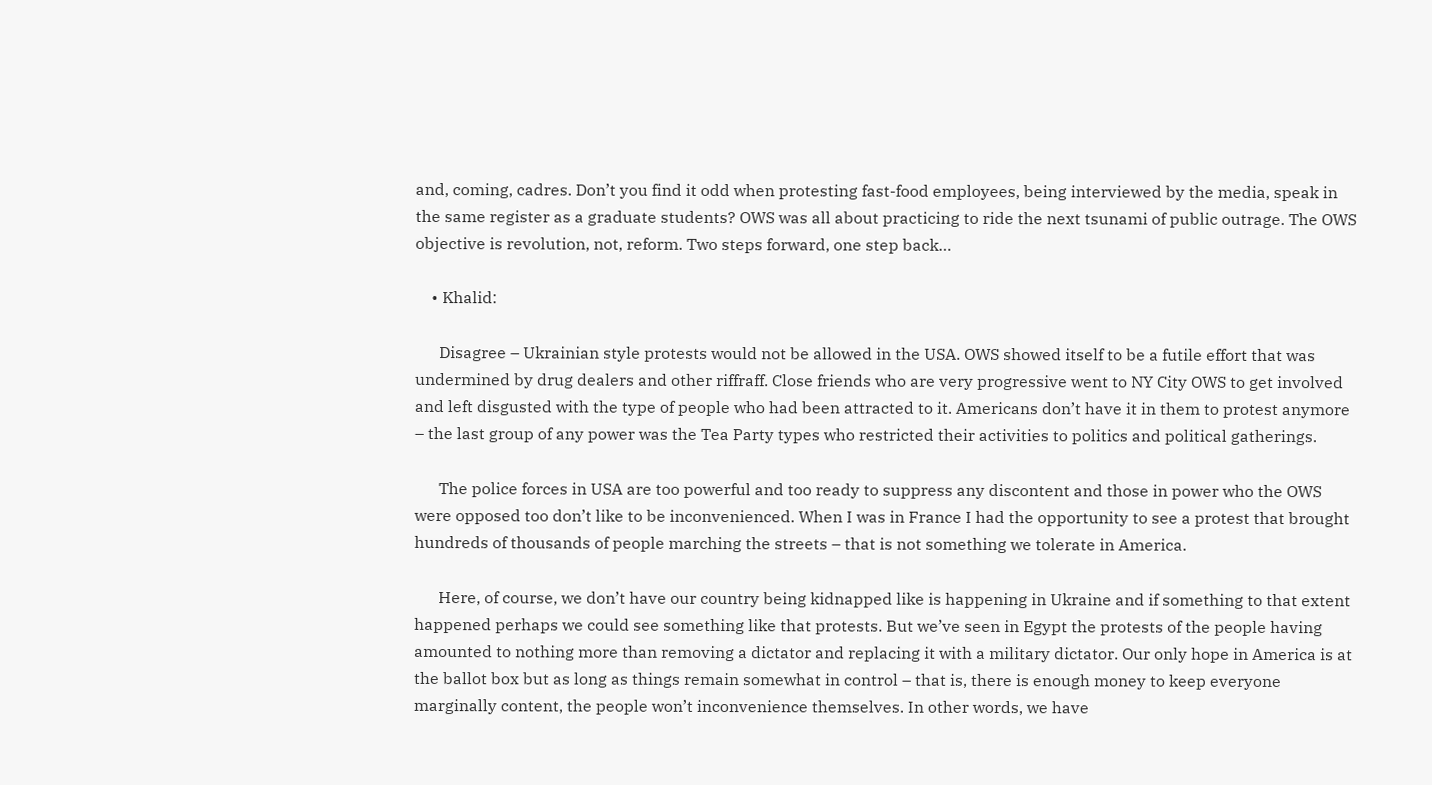and, coming, cadres. Don’t you find it odd when protesting fast-food employees, being interviewed by the media, speak in the same register as a graduate students? OWS was all about practicing to ride the next tsunami of public outrage. The OWS objective is revolution, not, reform. Two steps forward, one step back…

    • Khalid:

      Disagree – Ukrainian style protests would not be allowed in the USA. OWS showed itself to be a futile effort that was undermined by drug dealers and other riffraff. Close friends who are very progressive went to NY City OWS to get involved and left disgusted with the type of people who had been attracted to it. Americans don’t have it in them to protest anymore – the last group of any power was the Tea Party types who restricted their activities to politics and political gatherings.

      The police forces in USA are too powerful and too ready to suppress any discontent and those in power who the OWS were opposed too don’t like to be inconvenienced. When I was in France I had the opportunity to see a protest that brought hundreds of thousands of people marching the streets – that is not something we tolerate in America.

      Here, of course, we don’t have our country being kidnapped like is happening in Ukraine and if something to that extent happened perhaps we could see something like that protests. But we’ve seen in Egypt the protests of the people having amounted to nothing more than removing a dictator and replacing it with a military dictator. Our only hope in America is at the ballot box but as long as things remain somewhat in control – that is, there is enough money to keep everyone marginally content, the people won’t inconvenience themselves. In other words, we have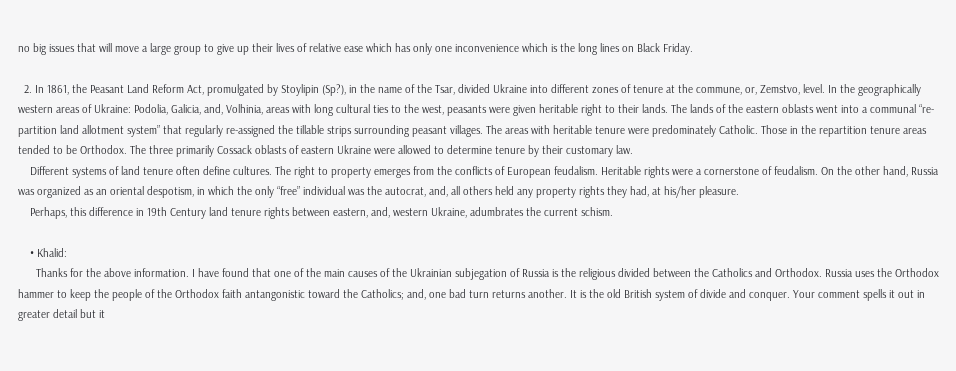no big issues that will move a large group to give up their lives of relative ease which has only one inconvenience which is the long lines on Black Friday.

  2. In 1861, the Peasant Land Reform Act, promulgated by Stoylipin (Sp?), in the name of the Tsar, divided Ukraine into different zones of tenure at the commune, or, Zemstvo, level. In the geographically western areas of Ukraine: Podolia, Galicia, and, Volhinia, areas with long cultural ties to the west, peasants were given heritable right to their lands. The lands of the eastern oblasts went into a communal “re-partition land allotment system” that regularly re-assigned the tillable strips surrounding peasant villages. The areas with heritable tenure were predominately Catholic. Those in the repartition tenure areas tended to be Orthodox. The three primarily Cossack oblasts of eastern Ukraine were allowed to determine tenure by their customary law.
    Different systems of land tenure often define cultures. The right to property emerges from the conflicts of European feudalism. Heritable rights were a cornerstone of feudalism. On the other hand, Russia was organized as an oriental despotism, in which the only “free” individual was the autocrat, and, all others held any property rights they had, at his/her pleasure.
    Perhaps, this difference in 19th Century land tenure rights between eastern, and, western Ukraine, adumbrates the current schism.

    • Khalid:
      Thanks for the above information. I have found that one of the main causes of the Ukrainian subjegation of Russia is the religious divided between the Catholics and Orthodox. Russia uses the Orthodox hammer to keep the people of the Orthodox faith antangonistic toward the Catholics; and, one bad turn returns another. It is the old British system of divide and conquer. Your comment spells it out in greater detail but it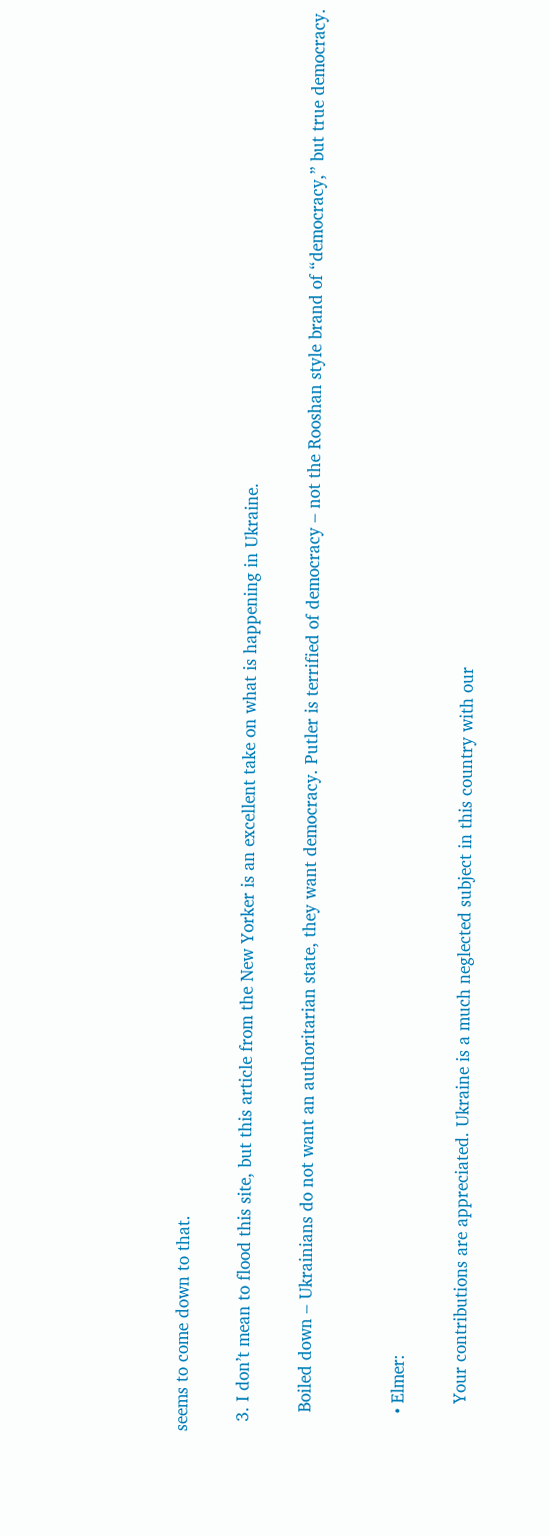seems to come down to that.

  3. I don’t mean to flood this site, but this article from the New Yorker is an excellent take on what is happening in Ukraine.

    Boiled down – Ukrainians do not want an authoritarian state, they want democracy. Putler is terrified of democracy – not the Rooshan style brand of “democracy,” but true democracy.


    • Elmer:

      Your contributions are appreciated. Ukraine is a much neglected subject in this country with our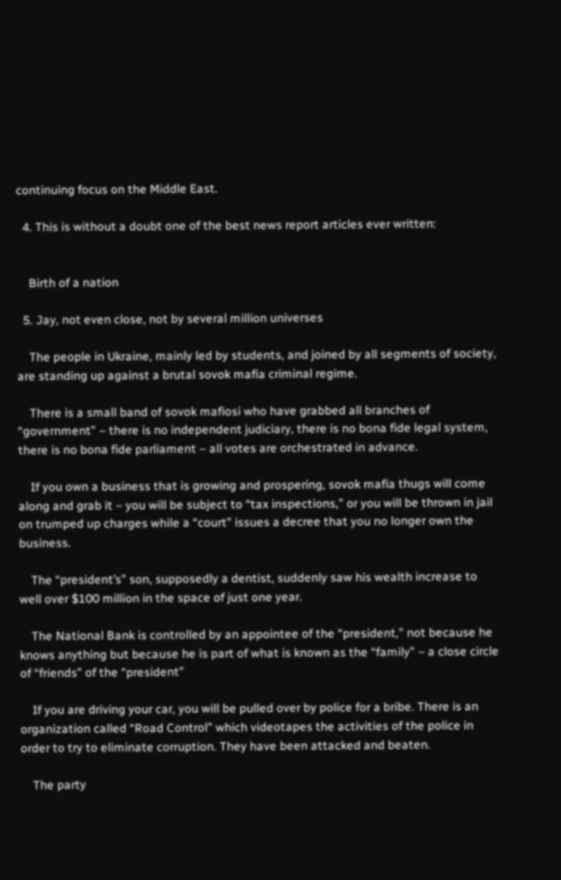continuing focus on the Middle East.

  4. This is without a doubt one of the best news report articles ever written:


    Birth of a nation

  5. Jay, not even close, not by several million universes

    The people in Ukraine, mainly led by students, and joined by all segments of society, are standing up against a brutal sovok mafia criminal regime.

    There is a small band of sovok mafiosi who have grabbed all branches of “government” – there is no independent judiciary, there is no bona fide legal system, there is no bona fide parliament – all votes are orchestrated in advance.

    If you own a business that is growing and prospering, sovok mafia thugs will come along and grab it – you will be subject to “tax inspections,” or you will be thrown in jail on trumped up charges while a “court” issues a decree that you no longer own the business.

    The “president’s” son, supposedly a dentist, suddenly saw his wealth increase to well over $100 million in the space of just one year.

    The National Bank is controlled by an appointee of the “president,” not because he knows anything but because he is part of what is known as the “family” – a close circle of “friends” of the “president”

    If you are driving your car, you will be pulled over by police for a bribe. There is an organization called “Road Control” which videotapes the activities of the police in order to try to eliminate corruption. They have been attacked and beaten.

    The party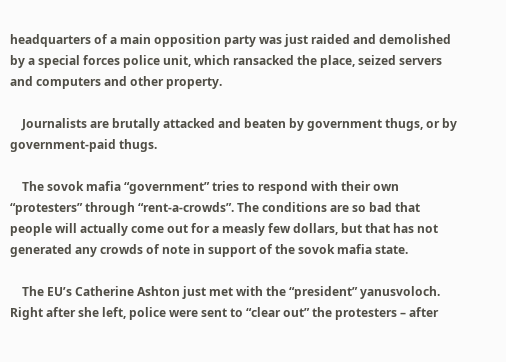headquarters of a main opposition party was just raided and demolished by a special forces police unit, which ransacked the place, seized servers and computers and other property.

    Journalists are brutally attacked and beaten by government thugs, or by government-paid thugs.

    The sovok mafia “government” tries to respond with their own “protesters” through “rent-a-crowds”. The conditions are so bad that people will actually come out for a measly few dollars, but that has not generated any crowds of note in support of the sovok mafia state.

    The EU’s Catherine Ashton just met with the “president” yanusvoloch. Right after she left, police were sent to “clear out” the protesters – after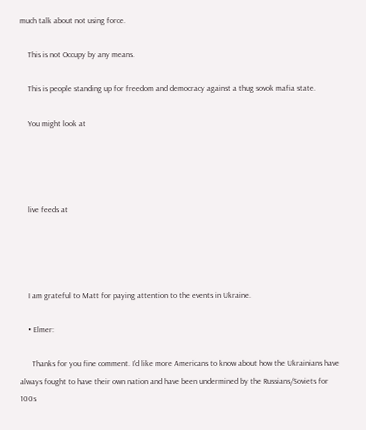much talk about not using force.

    This is not Occupy by any means.

    This is people standing up for freedom and democracy against a thug sovok mafia state.

    You might look at




    live feeds at




    I am grateful to Matt for paying attention to the events in Ukraine.

    • Elmer:

      Thanks for you fine comment. I’d like more Americans to know about how the Ukrainians have always fought to have their own nation and have been undermined by the Russians/Soviets for 100s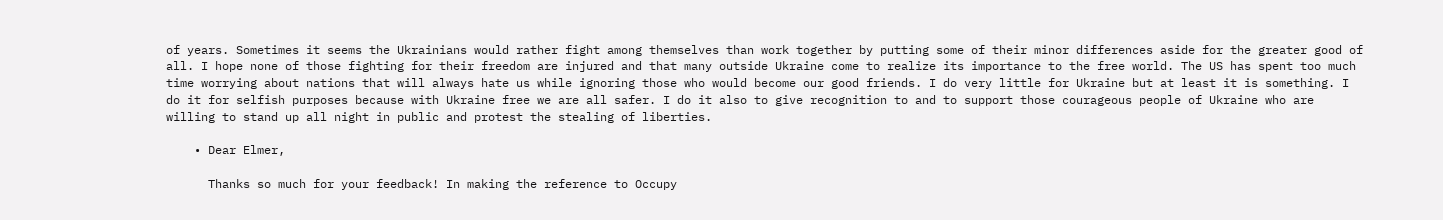of years. Sometimes it seems the Ukrainians would rather fight among themselves than work together by putting some of their minor differences aside for the greater good of all. I hope none of those fighting for their freedom are injured and that many outside Ukraine come to realize its importance to the free world. The US has spent too much time worrying about nations that will always hate us while ignoring those who would become our good friends. I do very little for Ukraine but at least it is something. I do it for selfish purposes because with Ukraine free we are all safer. I do it also to give recognition to and to support those courageous people of Ukraine who are willing to stand up all night in public and protest the stealing of liberties.

    • Dear Elmer,

      Thanks so much for your feedback! In making the reference to Occupy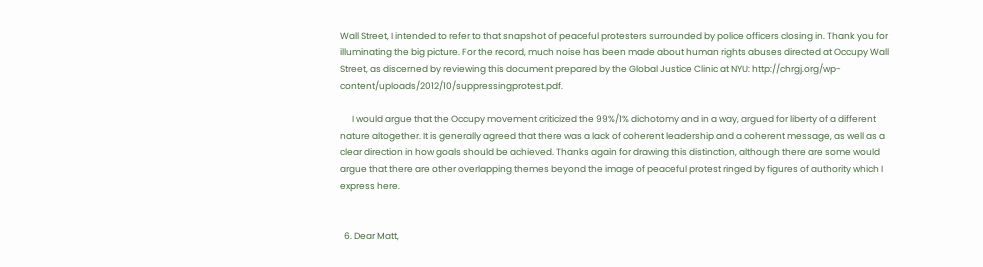Wall Street, I intended to refer to that snapshot of peaceful protesters surrounded by police officers closing in. Thank you for illuminating the big picture. For the record, much noise has been made about human rights abuses directed at Occupy Wall Street, as discerned by reviewing this document prepared by the Global Justice Clinic at NYU: http://chrgj.org/wp-content/uploads/2012/10/suppressingprotest.pdf.

      I would argue that the Occupy movement criticized the 99%/1% dichotomy and in a way, argued for liberty of a different nature altogether. It is generally agreed that there was a lack of coherent leadership and a coherent message, as well as a clear direction in how goals should be achieved. Thanks again for drawing this distinction, although there are some would argue that there are other overlapping themes beyond the image of peaceful protest ringed by figures of authority which I express here.


  6. Dear Matt,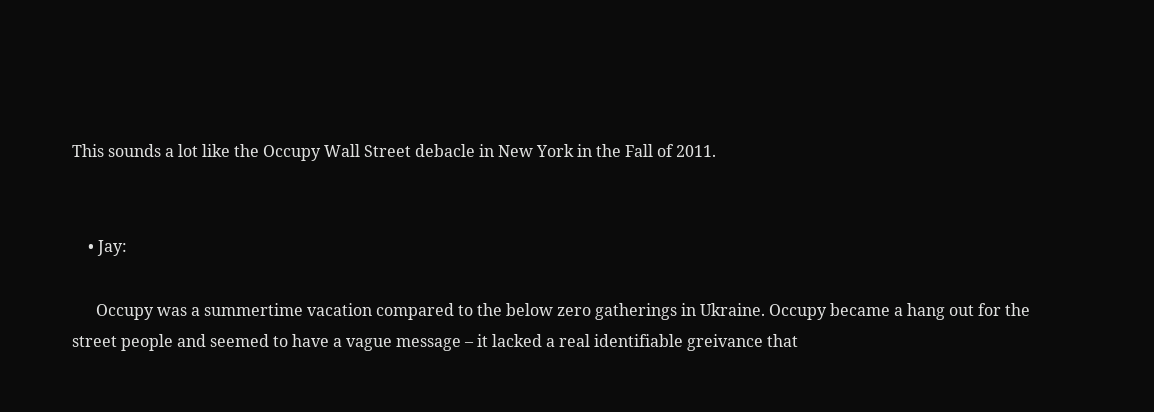This sounds a lot like the Occupy Wall Street debacle in New York in the Fall of 2011.


    • Jay:

      Occupy was a summertime vacation compared to the below zero gatherings in Ukraine. Occupy became a hang out for the street people and seemed to have a vague message – it lacked a real identifiable greivance that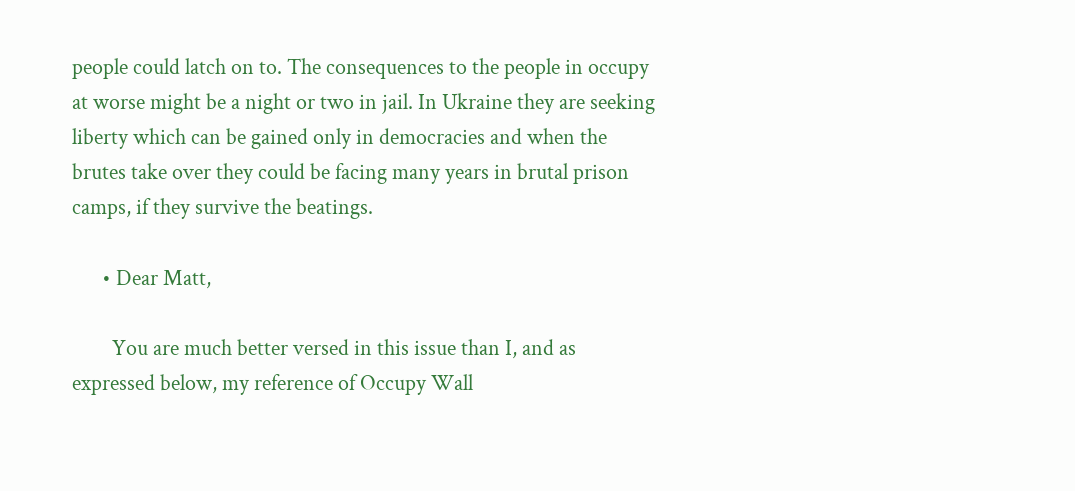people could latch on to. The consequences to the people in occupy at worse might be a night or two in jail. In Ukraine they are seeking liberty which can be gained only in democracies and when the brutes take over they could be facing many years in brutal prison camps, if they survive the beatings.

      • Dear Matt,

        You are much better versed in this issue than I, and as expressed below, my reference of Occupy Wall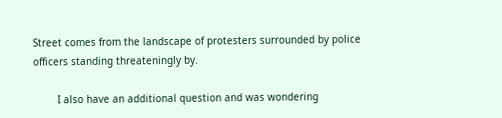Street comes from the landscape of protesters surrounded by police officers standing threateningly by.

        I also have an additional question and was wondering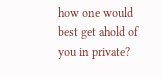how one would best get ahold of you in private?